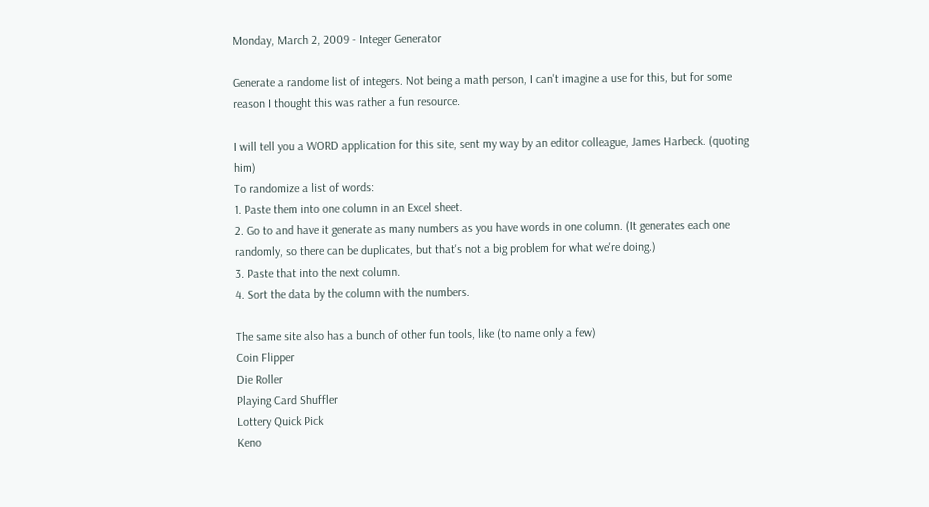Monday, March 2, 2009 - Integer Generator

Generate a randome list of integers. Not being a math person, I can't imagine a use for this, but for some reason I thought this was rather a fun resource.

I will tell you a WORD application for this site, sent my way by an editor colleague, James Harbeck. (quoting him)
To randomize a list of words:
1. Paste them into one column in an Excel sheet.
2. Go to and have it generate as many numbers as you have words in one column. (It generates each one
randomly, so there can be duplicates, but that's not a big problem for what we're doing.)
3. Paste that into the next column.
4. Sort the data by the column with the numbers.

The same site also has a bunch of other fun tools, like (to name only a few)
Coin Flipper
Die Roller
Playing Card Shuffler
Lottery Quick Pick
Keno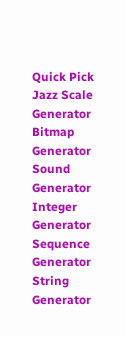Quick Pick
Jazz Scale Generator
Bitmap Generator
Sound Generator
Integer Generator
Sequence Generator
String Generator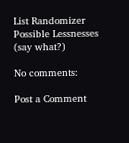List Randomizer
Possible Lessnesses (say what?)

No comments:

Post a Comment